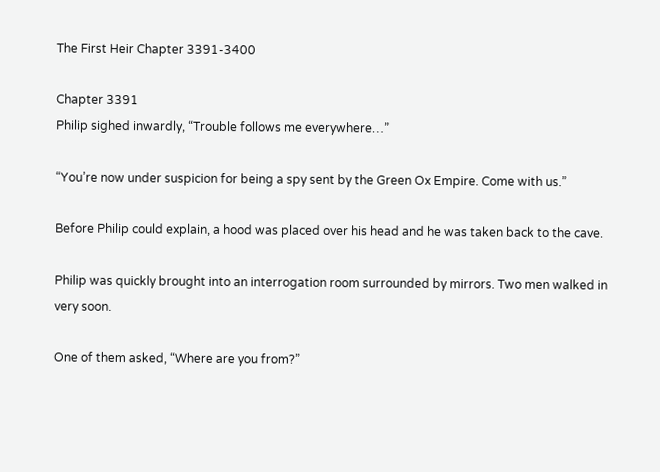The First Heir Chapter 3391-3400

Chapter 3391
Philip sighed inwardly, “Trouble follows me everywhere…”

“You’re now under suspicion for being a spy sent by the Green Ox Empire. Come with us.”

Before Philip could explain, a hood was placed over his head and he was taken back to the cave.

Philip was quickly brought into an interrogation room surrounded by mirrors. Two men walked in very soon.

One of them asked, “Where are you from?”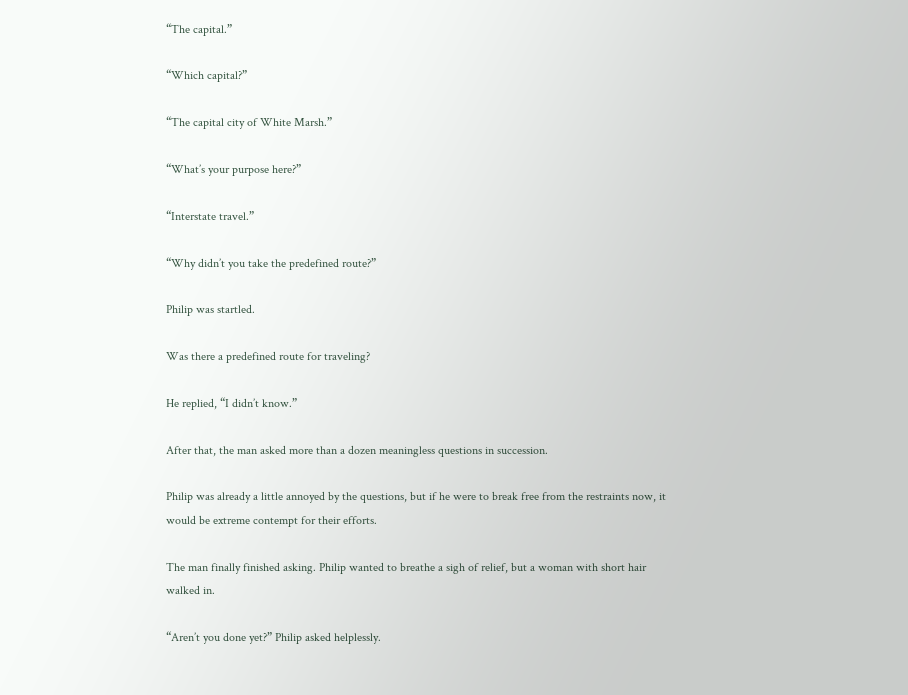“The capital.”

“Which capital?”

“The capital city of White Marsh.”

“What’s your purpose here?”

“Interstate travel.”

“Why didn’t you take the predefined route?”

Philip was startled.

Was there a predefined route for traveling?

He replied, “I didn’t know.”

After that, the man asked more than a dozen meaningless questions in succession.

Philip was already a little annoyed by the questions, but if he were to break free from the restraints now, it would be extreme contempt for their efforts.

The man finally finished asking. Philip wanted to breathe a sigh of relief, but a woman with short hair walked in.

“Aren’t you done yet?” Philip asked helplessly.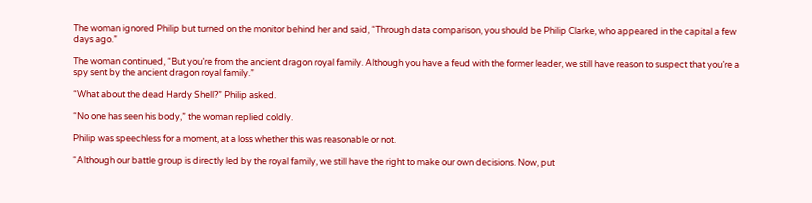The woman ignored Philip but turned on the monitor behind her and said, “Through data comparison, you should be Philip Clarke, who appeared in the capital a few days ago.”

The woman continued, “But you’re from the ancient dragon royal family. Although you have a feud with the former leader, we still have reason to suspect that you’re a spy sent by the ancient dragon royal family.”

“What about the dead Hardy Shell?” Philip asked.

“No one has seen his body,” the woman replied coldly.

Philip was speechless for a moment, at a loss whether this was reasonable or not.

“Although our battle group is directly led by the royal family, we still have the right to make our own decisions. Now, put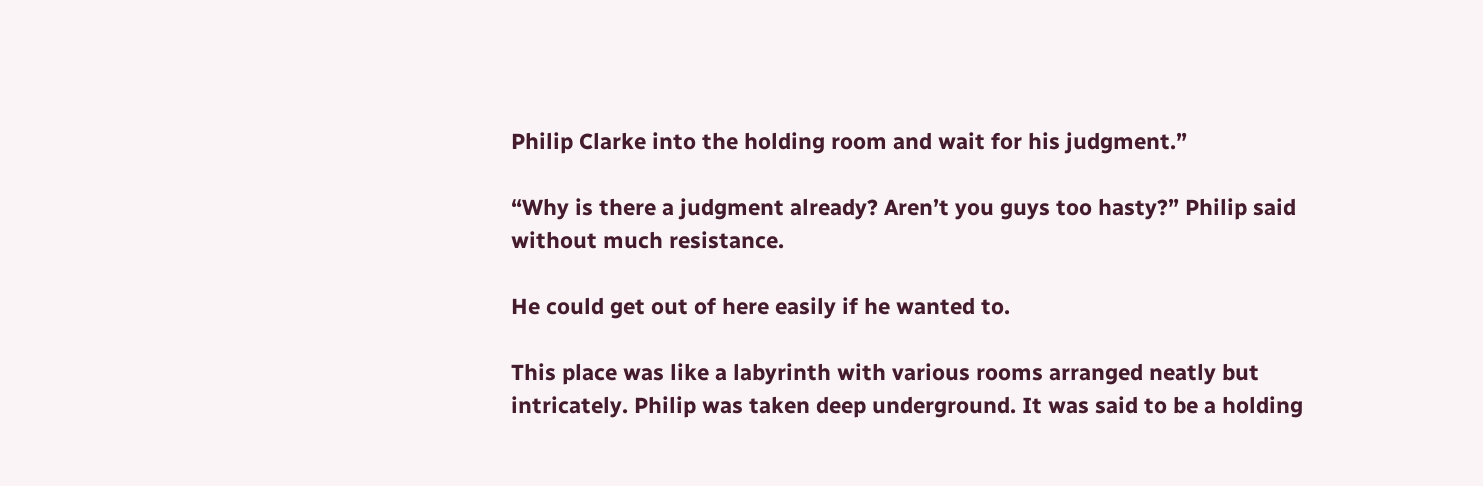Philip Clarke into the holding room and wait for his judgment.”

“Why is there a judgment already? Aren’t you guys too hasty?” Philip said without much resistance.

He could get out of here easily if he wanted to.

This place was like a labyrinth with various rooms arranged neatly but intricately. Philip was taken deep underground. It was said to be a holding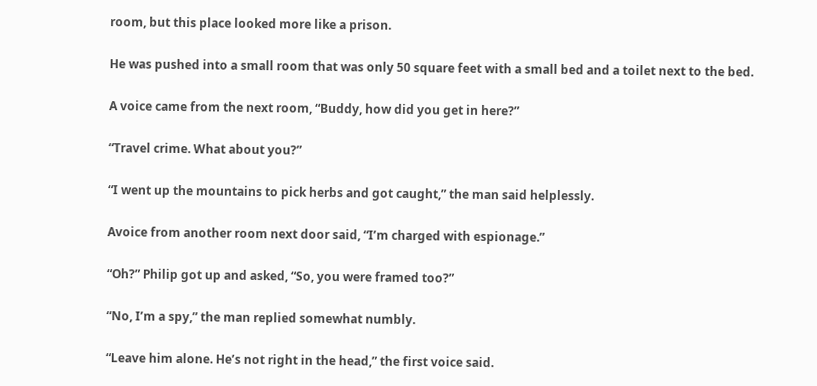room, but this place looked more like a prison.

He was pushed into a small room that was only 50 square feet with a small bed and a toilet next to the bed.

A voice came from the next room, “Buddy, how did you get in here?”

“Travel crime. What about you?”

“I went up the mountains to pick herbs and got caught,” the man said helplessly.

Avoice from another room next door said, “I’m charged with espionage.”

“Oh?” Philip got up and asked, “So, you were framed too?”

“No, I’m a spy,” the man replied somewhat numbly.

“Leave him alone. He’s not right in the head,” the first voice said.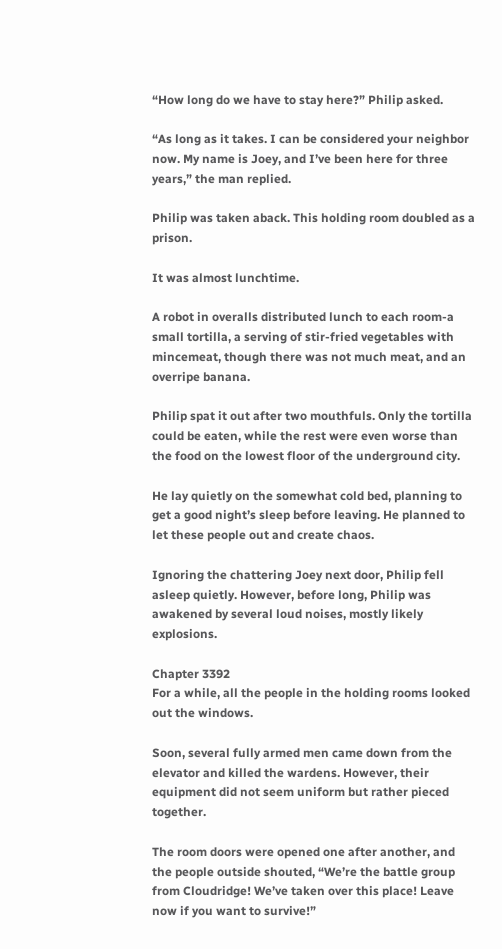“How long do we have to stay here?” Philip asked.

“As long as it takes. I can be considered your neighbor now. My name is Joey, and I’ve been here for three years,” the man replied.

Philip was taken aback. This holding room doubled as a prison.

It was almost lunchtime.

A robot in overalls distributed lunch to each room-a small tortilla, a serving of stir-fried vegetables with mincemeat, though there was not much meat, and an overripe banana.

Philip spat it out after two mouthfuls. Only the tortilla could be eaten, while the rest were even worse than the food on the lowest floor of the underground city.

He lay quietly on the somewhat cold bed, planning to get a good night’s sleep before leaving. He planned to let these people out and create chaos.

Ignoring the chattering Joey next door, Philip fell asleep quietly. However, before long, Philip was awakened by several loud noises, mostly likely explosions.

Chapter 3392
For a while, all the people in the holding rooms looked out the windows.

Soon, several fully armed men came down from the elevator and killed the wardens. However, their equipment did not seem uniform but rather pieced together.

The room doors were opened one after another, and the people outside shouted, “We’re the battle group from Cloudridge! We’ve taken over this place! Leave now if you want to survive!”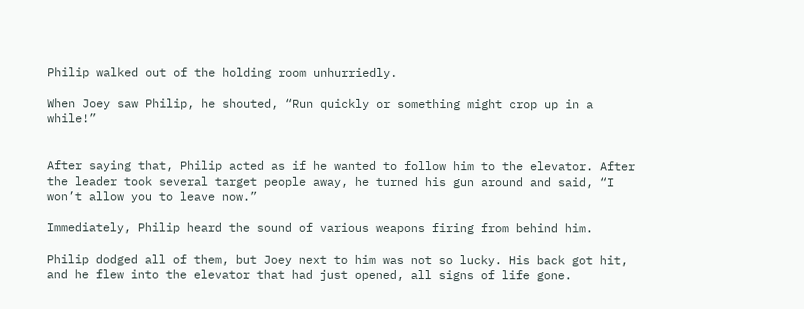Philip walked out of the holding room unhurriedly.

When Joey saw Philip, he shouted, “Run quickly or something might crop up in a while!”


After saying that, Philip acted as if he wanted to follow him to the elevator. After the leader took several target people away, he turned his gun around and said, “I won’t allow you to leave now.”

Immediately, Philip heard the sound of various weapons firing from behind him.

Philip dodged all of them, but Joey next to him was not so lucky. His back got hit, and he flew into the elevator that had just opened, all signs of life gone.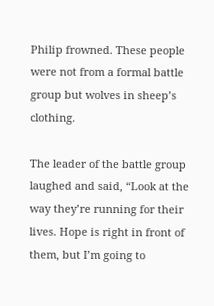Philip frowned. These people were not from a formal battle group but wolves in sheep’s clothing.

The leader of the battle group laughed and said, “Look at the way they’re running for their lives. Hope is right in front of them, but I’m going to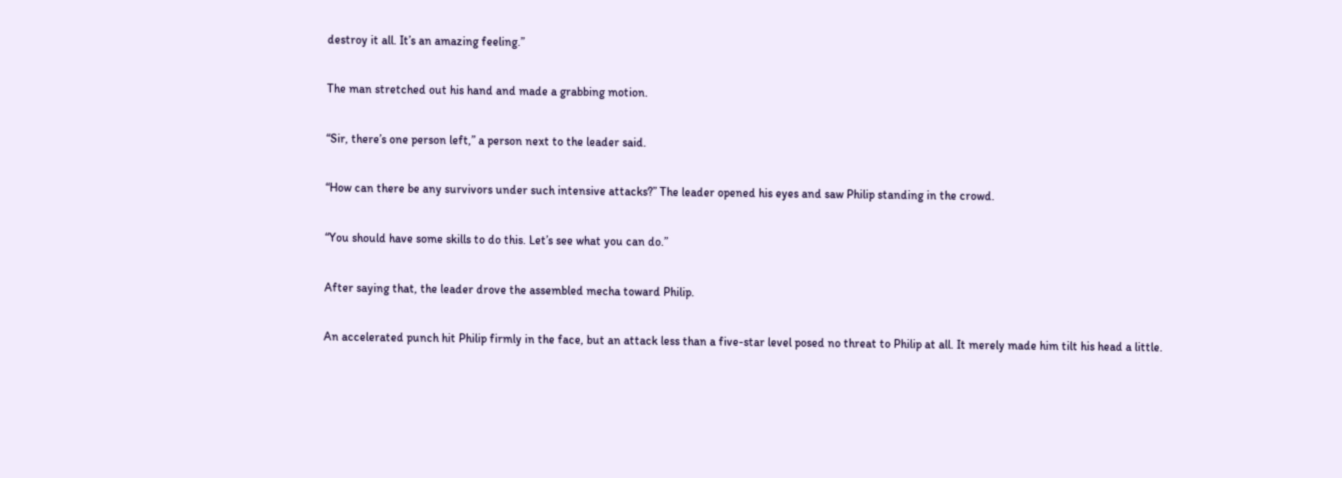destroy it all. It’s an amazing feeling.”

The man stretched out his hand and made a grabbing motion.

“Sir, there’s one person left,” a person next to the leader said.

“How can there be any survivors under such intensive attacks?” The leader opened his eyes and saw Philip standing in the crowd.

“You should have some skills to do this. Let’s see what you can do.”

After saying that, the leader drove the assembled mecha toward Philip.

An accelerated punch hit Philip firmly in the face, but an attack less than a five-star level posed no threat to Philip at all. It merely made him tilt his head a little.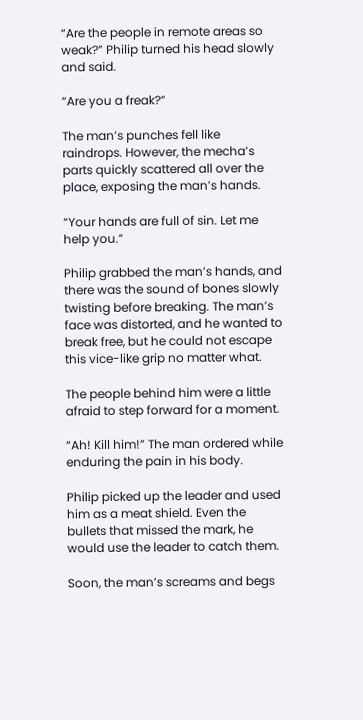“Are the people in remote areas so weak?” Philip turned his head slowly and said.

“Are you a freak?”

The man’s punches fell like raindrops. However, the mecha’s parts quickly scattered all over the place, exposing the man’s hands.

“Your hands are full of sin. Let me help you.”

Philip grabbed the man’s hands, and there was the sound of bones slowly twisting before breaking. The man’s face was distorted, and he wanted to break free, but he could not escape this vice-like grip no matter what.

The people behind him were a little afraid to step forward for a moment.

“Ah! Kill him!” The man ordered while enduring the pain in his body.

Philip picked up the leader and used him as a meat shield. Even the bullets that missed the mark, he would use the leader to catch them.

Soon, the man’s screams and begs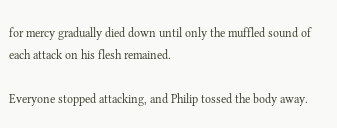for mercy gradually died down until only the muffled sound of each attack on his flesh remained.

Everyone stopped attacking, and Philip tossed the body away.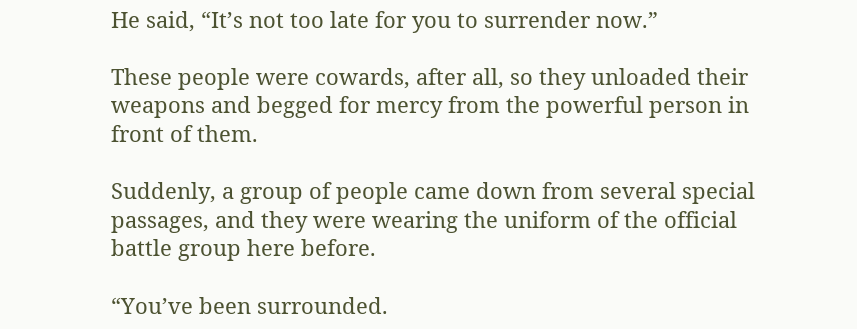He said, “It’s not too late for you to surrender now.”

These people were cowards, after all, so they unloaded their weapons and begged for mercy from the powerful person in front of them.

Suddenly, a group of people came down from several special passages, and they were wearing the uniform of the official battle group here before.

“You’ve been surrounded.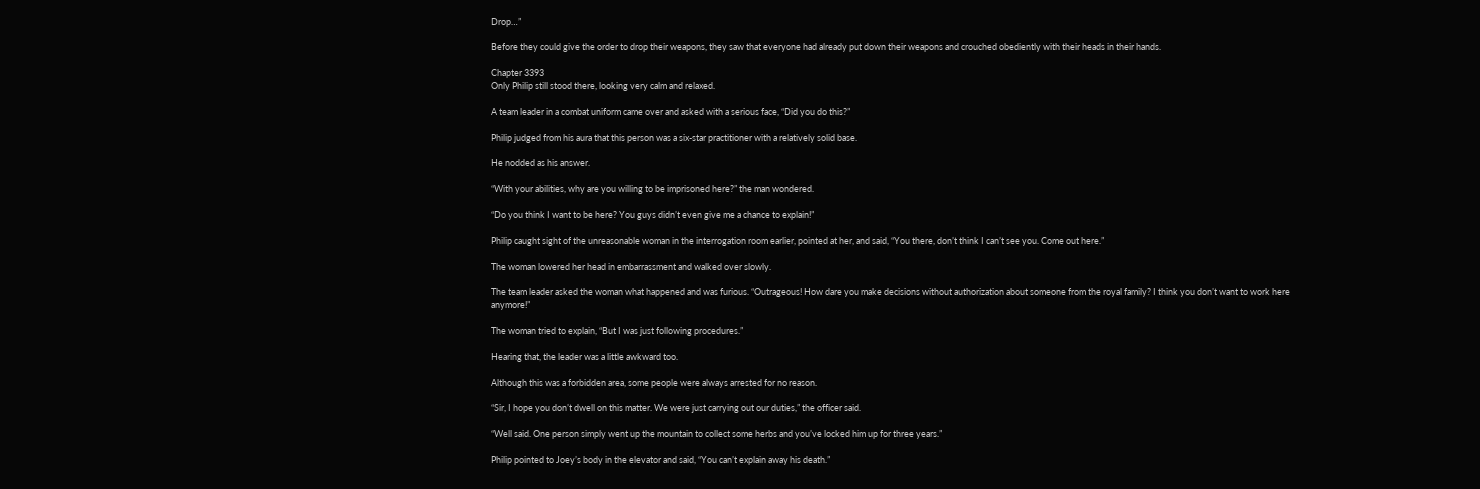Drop…”

Before they could give the order to drop their weapons, they saw that everyone had already put down their weapons and crouched obediently with their heads in their hands.

Chapter 3393
Only Philip still stood there, looking very calm and relaxed.

A team leader in a combat uniform came over and asked with a serious face, “Did you do this?”

Philip judged from his aura that this person was a six-star practitioner with a relatively solid base.

He nodded as his answer.

“With your abilities, why are you willing to be imprisoned here?” the man wondered.

“Do you think I want to be here? You guys didn’t even give me a chance to explain!”

Philip caught sight of the unreasonable woman in the interrogation room earlier, pointed at her, and said, “You there, don’t think I can’t see you. Come out here.”

The woman lowered her head in embarrassment and walked over slowly.

The team leader asked the woman what happened and was furious. “Outrageous! How dare you make decisions without authorization about someone from the royal family? I think you don’t want to work here anymore!”

The woman tried to explain, “But I was just following procedures.”

Hearing that, the leader was a little awkward too.

Although this was a forbidden area, some people were always arrested for no reason.

“Sir, I hope you don’t dwell on this matter. We were just carrying out our duties,” the officer said.

“Well said. One person simply went up the mountain to collect some herbs and you’ve locked him up for three years.”

Philip pointed to Joey’s body in the elevator and said, “You can’t explain away his death.”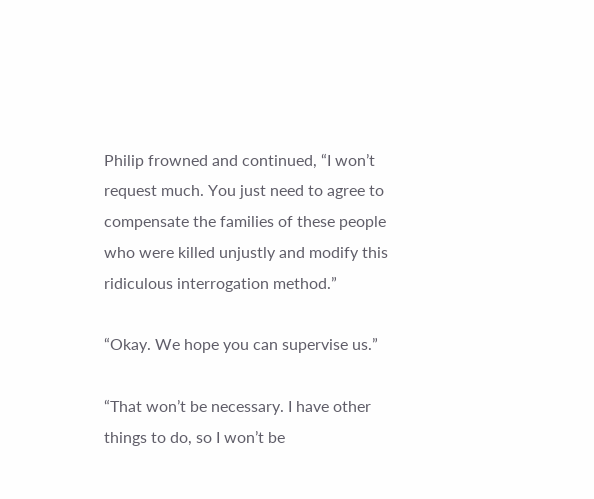Philip frowned and continued, “I won’t request much. You just need to agree to compensate the families of these people who were killed unjustly and modify this ridiculous interrogation method.”

“Okay. We hope you can supervise us.”

“That won’t be necessary. I have other things to do, so I won’t be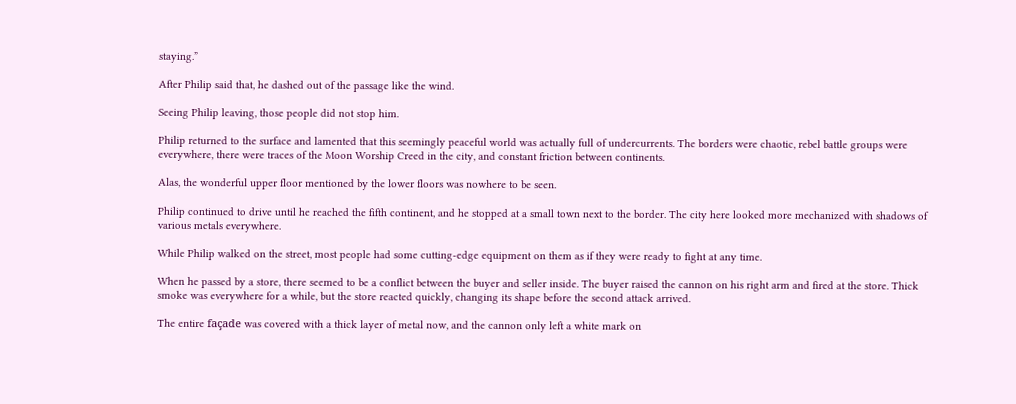staying.”

After Philip said that, he dashed out of the passage like the wind.

Seeing Philip leaving, those people did not stop him.

Philip returned to the surface and lamented that this seemingly peaceful world was actually full of undercurrents. The borders were chaotic, rebel battle groups were everywhere, there were traces of the Moon Worship Creed in the city, and constant friction between continents.

Alas, the wonderful upper floor mentioned by the lower floors was nowhere to be seen.

Philip continued to drive until he reached the fifth continent, and he stopped at a small town next to the border. The city here looked more mechanized with shadows of various metals everywhere.

While Philip walked on the street, most people had some cutting-edge equipment on them as if they were ready to fight at any time.

When he passed by a store, there seemed to be a conflict between the buyer and seller inside. The buyer raised the cannon on his right arm and fired at the store. Thick smoke was everywhere for a while, but the store reacted quickly, changing its shape before the second attack arrived.

The entire façade was covered with a thick layer of metal now, and the cannon only left a white mark on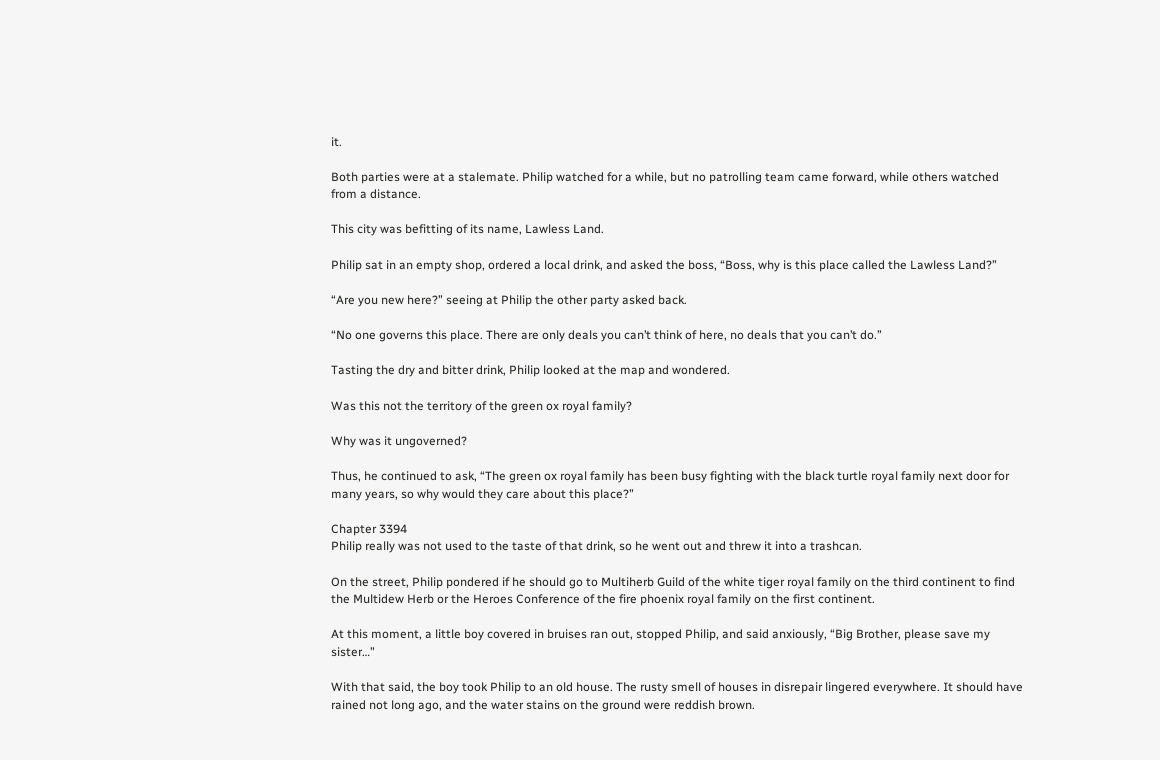it.

Both parties were at a stalemate. Philip watched for a while, but no patrolling team came forward, while others watched from a distance.

This city was befitting of its name, Lawless Land.

Philip sat in an empty shop, ordered a local drink, and asked the boss, “Boss, why is this place called the Lawless Land?”

“Are you new here?” seeing at Philip the other party asked back.

“No one governs this place. There are only deals you can’t think of here, no deals that you can’t do.”

Tasting the dry and bitter drink, Philip looked at the map and wondered.

Was this not the territory of the green ox royal family?

Why was it ungoverned?

Thus, he continued to ask, “The green ox royal family has been busy fighting with the black turtle royal family next door for many years, so why would they care about this place?”

Chapter 3394
Philip really was not used to the taste of that drink, so he went out and threw it into a trashcan.

On the street, Philip pondered if he should go to Multiherb Guild of the white tiger royal family on the third continent to find the Multidew Herb or the Heroes Conference of the fire phoenix royal family on the first continent.

At this moment, a little boy covered in bruises ran out, stopped Philip, and said anxiously, “Big Brother, please save my sister…”

With that said, the boy took Philip to an old house. The rusty smell of houses in disrepair lingered everywhere. It should have rained not long ago, and the water stains on the ground were reddish brown.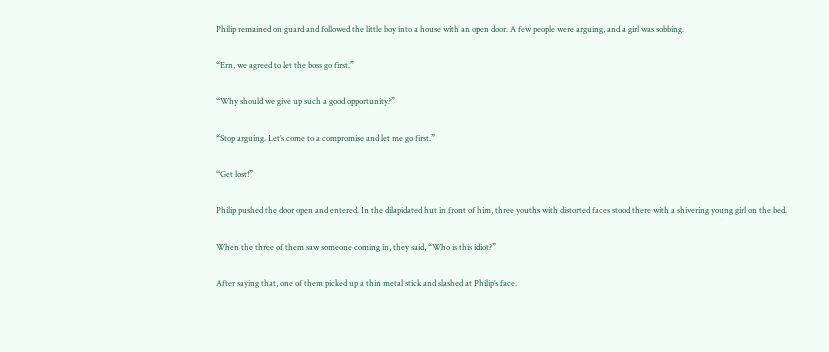Philip remained on guard and followed the little boy into a house with an open door. A few people were arguing, and a girl was sobbing.

“Ern, we agreed to let the boss go first.”

“Why should we give up such a good opportunity?”

“Stop arguing. Let’s come to a compromise and let me go first.”

“Get lost!”

Philip pushed the door open and entered. In the dilapidated hut in front of him, three youths with distorted faces stood there with a shivering young girl on the bed.

When the three of them saw someone coming in, they said, “Who is this idiot?”

After saying that, one of them picked up a thin metal stick and slashed at Philip’s face.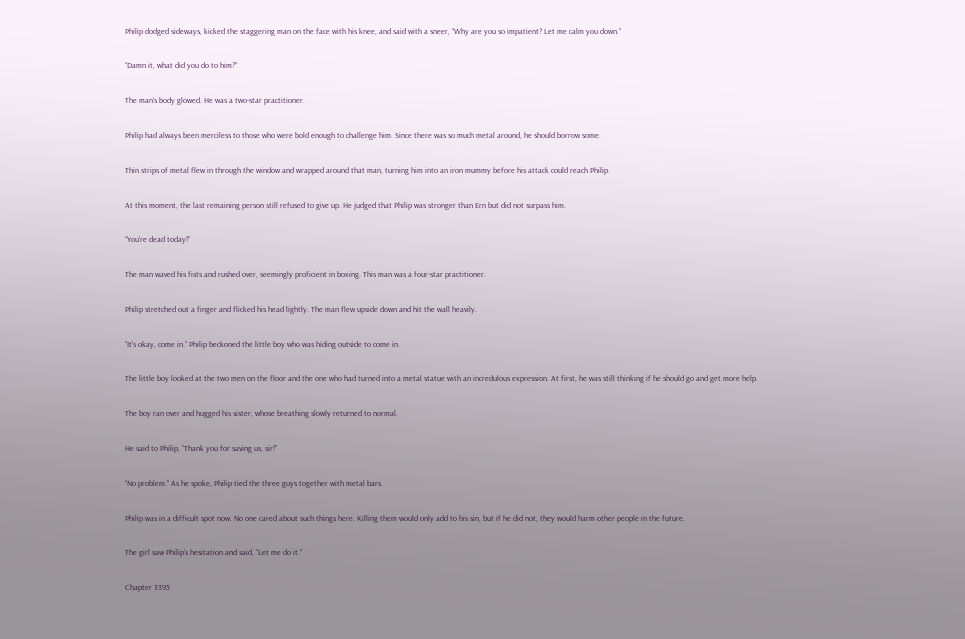Philip dodged sideways, kicked the staggering man on the face with his knee, and said with a sneer, “Why are you so impatient? Let me calm you down.”

“Damn it, what did you do to him?”

The man’s body glowed. He was a two-star practitioner.

Philip had always been merciless to those who were bold enough to challenge him. Since there was so much metal around, he should borrow some.

Thin strips of metal flew in through the window and wrapped around that man, turning him into an iron mummy before his attack could reach Philip.

At this moment, the last remaining person still refused to give up. He judged that Philip was stronger than Ern but did not surpass him.

“You’re dead today!”

The man waved his fists and rushed over, seemingly proficient in boxing. This man was a four-star practitioner.

Philip stretched out a finger and flicked his head lightly. The man flew upside down and hit the wall heavily.

“It’s okay, come in.” Philip beckoned the little boy who was hiding outside to come in.

The little boy looked at the two men on the floor and the one who had turned into a metal statue with an incredulous expression. At first, he was still thinking if he should go and get more help.

The boy ran over and hugged his sister, whose breathing slowly returned to normal.

He said to Philip, “Thank you for saving us, sir!”

“No problem.” As he spoke, Philip tied the three guys together with metal bars.

Philip was in a difficult spot now. No one cared about such things here. Killing them would only add to his sin, but if he did not, they would harm other people in the future.

The girl saw Philip’s hesitation and said, “Let me do it.”

Chapter 3395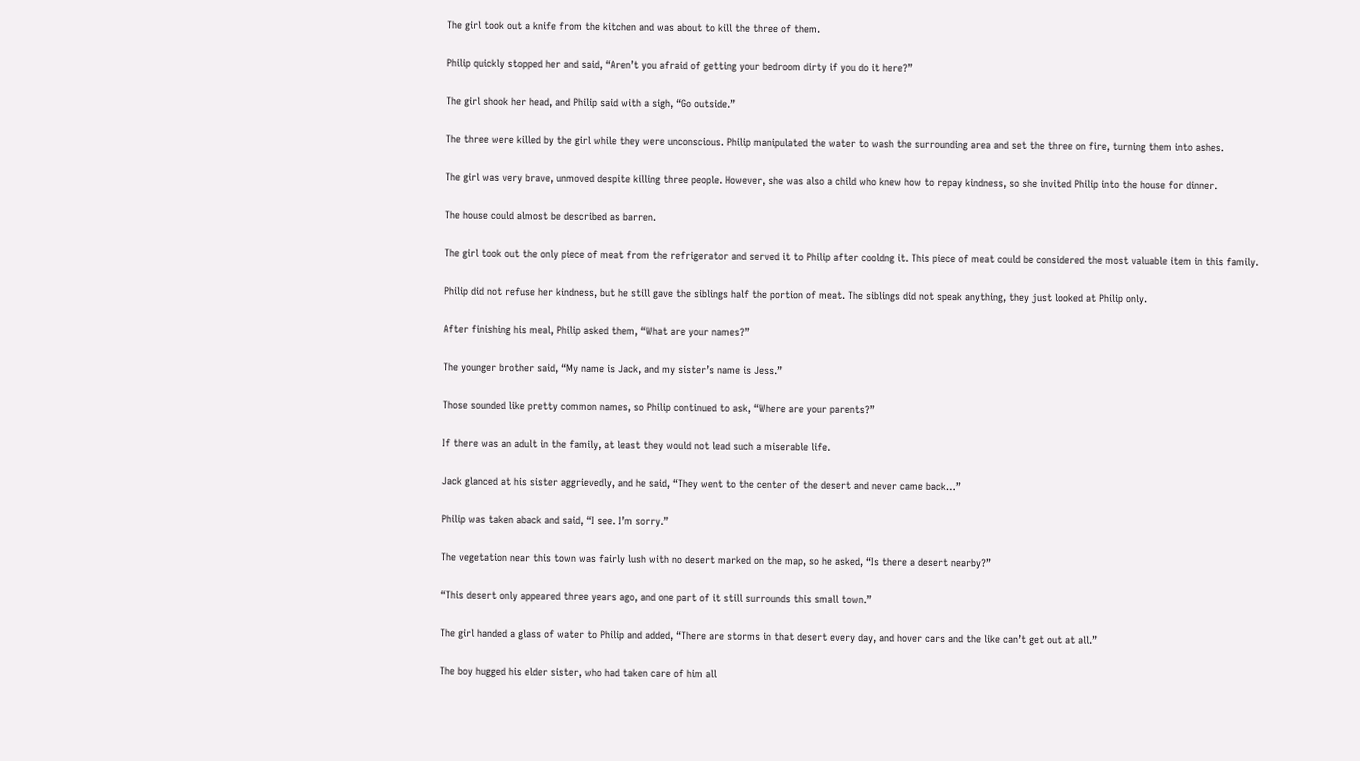The girl took out a knife from the kitchen and was about to kill the three of them.

Philip quickly stopped her and said, “Aren’t you afraid of getting your bedroom dirty if you do it here?”

The girl shook her head, and Philip said with a sigh, “Go outside.”

The three were killed by the girl while they were unconscious. Philip manipulated the water to wash the surrounding area and set the three on fire, turning them into ashes.

The girl was very brave, unmoved despite killing three people. However, she was also a child who knew how to repay kindness, so she invited Philip into the house for dinner.

The house could almost be described as barren.

The girl took out the only piece of meat from the refrigerator and served it to Philip after cooldng it. This piece of meat could be considered the most valuable item in this family.

Philip did not refuse her kindness, but he still gave the siblings half the portion of meat. The siblings did not speak anything, they just looked at Philip only.

After finishing his meal, Philip asked them, “What are your names?”

The younger brother said, “My name is Jack, and my sister’s name is Jess.”

Those sounded like pretty common names, so Philip continued to ask, “Where are your parents?”

If there was an adult in the family, at least they would not lead such a miserable life.

Jack glanced at his sister aggrievedly, and he said, “They went to the center of the desert and never came back…”

Philip was taken aback and said, “I see. I’m sorry.”

The vegetation near this town was fairly lush with no desert marked on the map, so he asked, “Is there a desert nearby?”

“This desert only appeared three years ago, and one part of it still surrounds this small town.”

The girl handed a glass of water to Philip and added, “There are storms in that desert every day, and hover cars and the like can’t get out at all.”

The boy hugged his elder sister, who had taken care of him all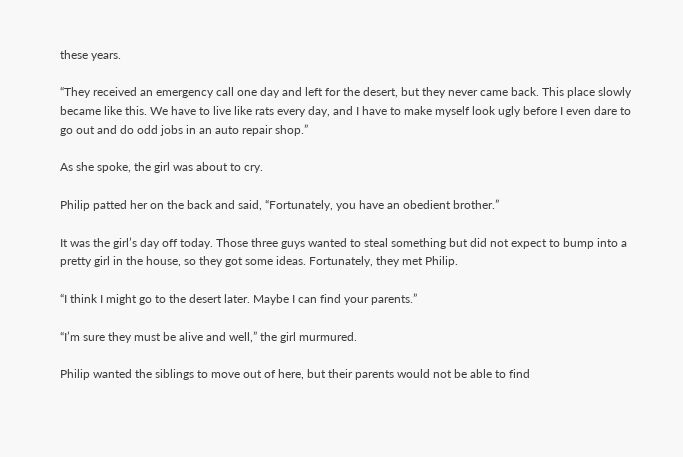these years.

“They received an emergency call one day and left for the desert, but they never came back. This place slowly became like this. We have to live like rats every day, and I have to make myself look ugly before I even dare to go out and do odd jobs in an auto repair shop.”

As she spoke, the girl was about to cry.

Philip patted her on the back and said, “Fortunately, you have an obedient brother.”

It was the girl’s day off today. Those three guys wanted to steal something but did not expect to bump into a pretty girl in the house, so they got some ideas. Fortunately, they met Philip.

“I think I might go to the desert later. Maybe I can find your parents.”

“I’m sure they must be alive and well,” the girl murmured.

Philip wanted the siblings to move out of here, but their parents would not be able to find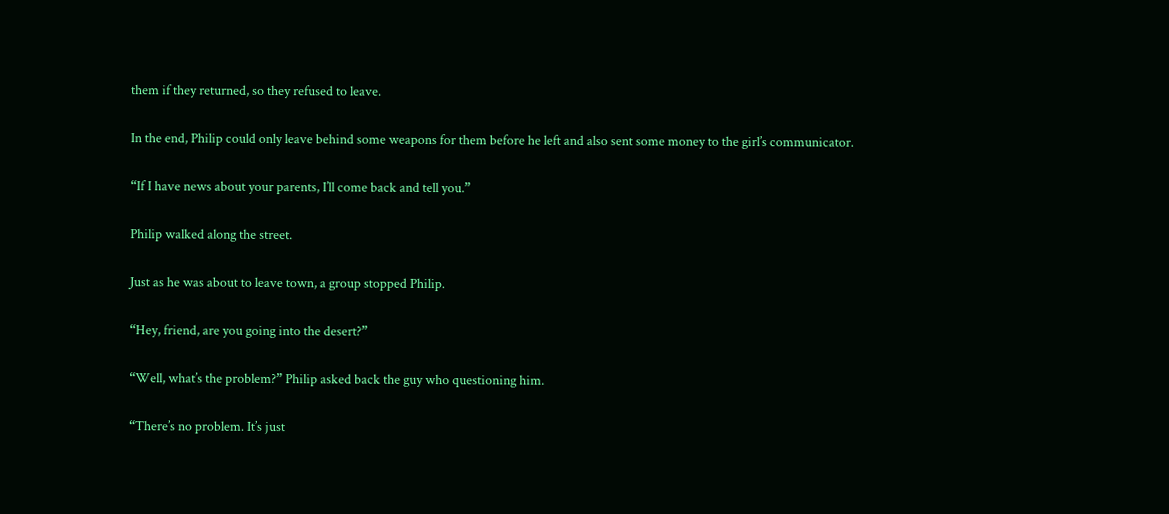them if they returned, so they refused to leave.

In the end, Philip could only leave behind some weapons for them before he left and also sent some money to the girl’s communicator.

“If I have news about your parents, I’ll come back and tell you.”

Philip walked along the street.

Just as he was about to leave town, a group stopped Philip.

“Hey, friend, are you going into the desert?”

“Well, what’s the problem?” Philip asked back the guy who questioning him.

“There’s no problem. It’s just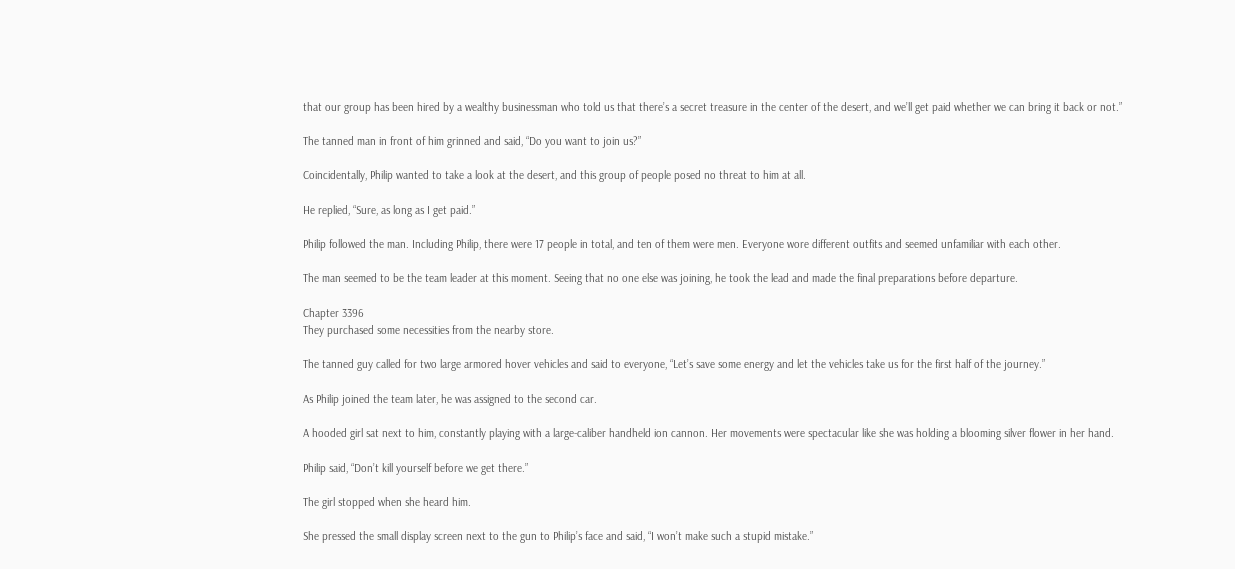that our group has been hired by a wealthy businessman who told us that there’s a secret treasure in the center of the desert, and we’ll get paid whether we can bring it back or not.”

The tanned man in front of him grinned and said, “Do you want to join us?”

Coincidentally, Philip wanted to take a look at the desert, and this group of people posed no threat to him at all.

He replied, “Sure, as long as I get paid.”

Philip followed the man. Including Philip, there were 17 people in total, and ten of them were men. Everyone wore different outfits and seemed unfamiliar with each other.

The man seemed to be the team leader at this moment. Seeing that no one else was joining, he took the lead and made the final preparations before departure.

Chapter 3396
They purchased some necessities from the nearby store.

The tanned guy called for two large armored hover vehicles and said to everyone, “Let’s save some energy and let the vehicles take us for the first half of the journey.”

As Philip joined the team later, he was assigned to the second car.

A hooded girl sat next to him, constantly playing with a large-caliber handheld ion cannon. Her movements were spectacular like she was holding a blooming silver flower in her hand.

Philip said, “Don’t kill yourself before we get there.”

The girl stopped when she heard him.

She pressed the small display screen next to the gun to Philip’s face and said, “I won’t make such a stupid mistake.”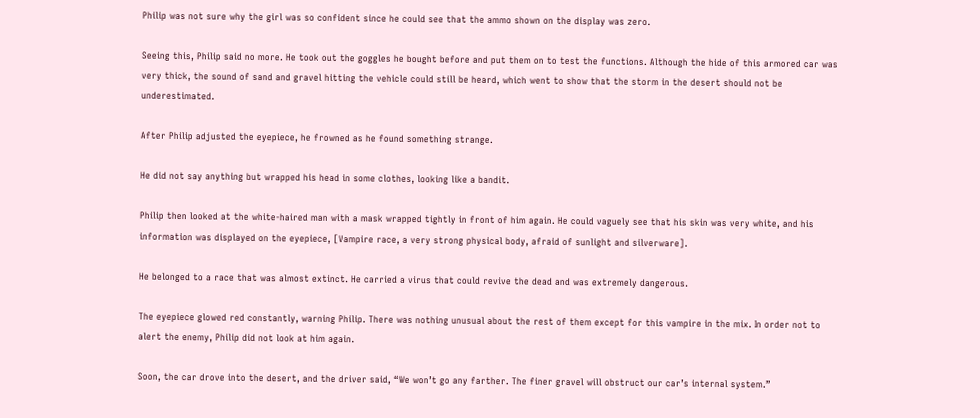Philip was not sure why the girl was so confident since he could see that the ammo shown on the display was zero.

Seeing this, Philip said no more. He took out the goggles he bought before and put them on to test the functions. Although the hide of this armored car was very thick, the sound of sand and gravel hitting the vehicle could still be heard, which went to show that the storm in the desert should not be underestimated.

After Philip adjusted the eyepiece, he frowned as he found something strange.

He did not say anything but wrapped his head in some clothes, looking like a bandit.

Philip then looked at the white-haired man with a mask wrapped tightly in front of him again. He could vaguely see that his skin was very white, and his information was displayed on the eyepiece, [Vampire race, a very strong physical body, afraid of sunlight and silverware].

He belonged to a race that was almost extinct. He carried a virus that could revive the dead and was extremely dangerous.

The eyepiece glowed red constantly, warning Philip. There was nothing unusual about the rest of them except for this vampire in the mix. In order not to alert the enemy, Philip did not look at him again.

Soon, the car drove into the desert, and the driver said, “We won’t go any farther. The finer gravel will obstruct our car’s internal system.”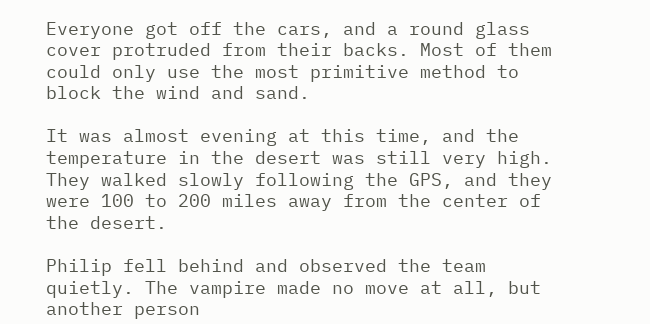Everyone got off the cars, and a round glass cover protruded from their backs. Most of them could only use the most primitive method to block the wind and sand.

It was almost evening at this time, and the temperature in the desert was still very high. They walked slowly following the GPS, and they were 100 to 200 miles away from the center of the desert.

Philip fell behind and observed the team quietly. The vampire made no move at all, but another person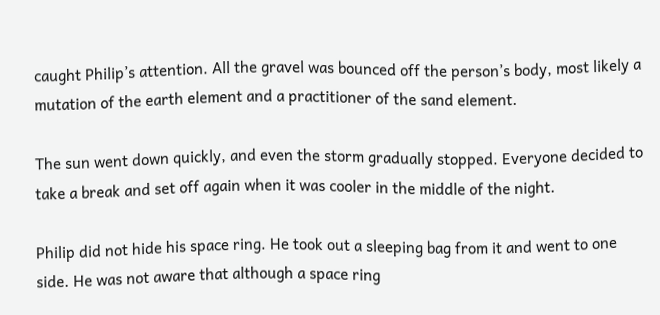caught Philip’s attention. All the gravel was bounced off the person’s body, most likely a mutation of the earth element and a practitioner of the sand element.

The sun went down quickly, and even the storm gradually stopped. Everyone decided to take a break and set off again when it was cooler in the middle of the night.

Philip did not hide his space ring. He took out a sleeping bag from it and went to one side. He was not aware that although a space ring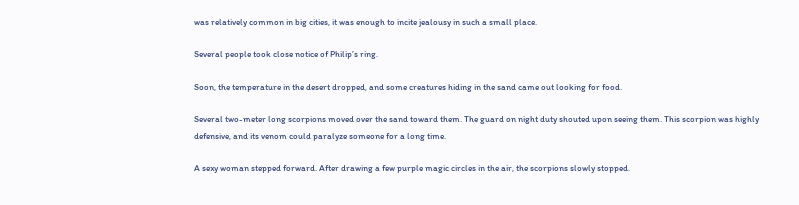was relatively common in big cities, it was enough to incite jealousy in such a small place.

Several people took close notice of Philip’s ring.

Soon, the temperature in the desert dropped, and some creatures hiding in the sand came out looking for food.

Several two-meter long scorpions moved over the sand toward them. The guard on night duty shouted upon seeing them. This scorpion was highly defensive, and its venom could paralyze someone for a long time.

A sexy woman stepped forward. After drawing a few purple magic circles in the air, the scorpions slowly stopped.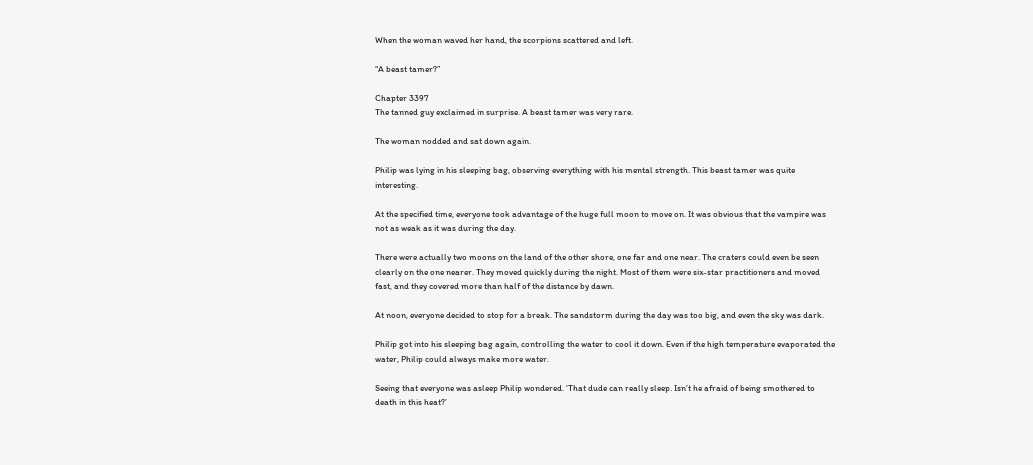When the woman waved her hand, the scorpions scattered and left.

“A beast tamer?”

Chapter 3397
The tanned guy exclaimed in surprise. A beast tamer was very rare.

The woman nodded and sat down again.

Philip was lying in his sleeping bag, observing everything with his mental strength. This beast tamer was quite interesting.

At the specified time, everyone took advantage of the huge full moon to move on. It was obvious that the vampire was not as weak as it was during the day.

There were actually two moons on the land of the other shore, one far and one near. The craters could even be seen clearly on the one nearer. They moved quickly during the night. Most of them were six-star practitioners and moved fast, and they covered more than half of the distance by dawn.

At noon, everyone decided to stop for a break. The sandstorm during the day was too big, and even the sky was dark.

Philip got into his sleeping bag again, controlling the water to cool it down. Even if the high temperature evaporated the water, Philip could always make more water.

Seeing that everyone was asleep Philip wondered. ‘That dude can really sleep. Isn’t he afraid of being smothered to death in this heat?’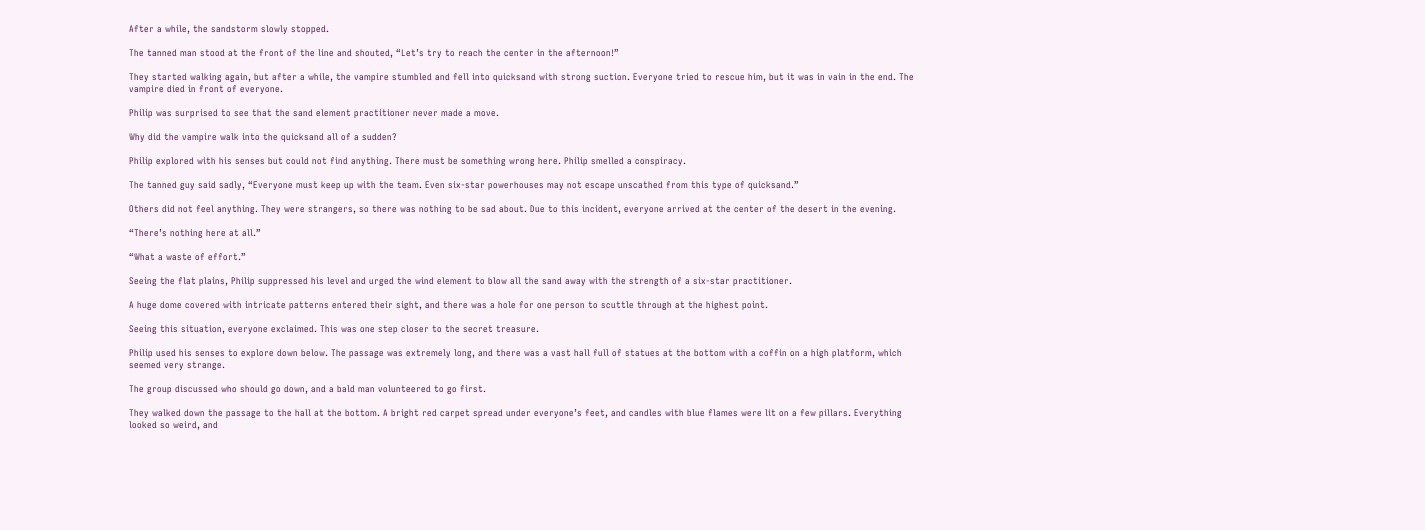After a while, the sandstorm slowly stopped.

The tanned man stood at the front of the line and shouted, “Let’s try to reach the center in the afternoon!”

They started walking again, but after a while, the vampire stumbled and fell into quicksand with strong suction. Everyone tried to rescue him, but it was in vain in the end. The vampire died in front of everyone.

Philip was surprised to see that the sand element practitioner never made a move.

Why did the vampire walk into the quicksand all of a sudden?

Philip explored with his senses but could not find anything. There must be something wrong here. Philip smelled a conspiracy.

The tanned guy said sadly, “Everyone must keep up with the team. Even six-star powerhouses may not escape unscathed from this type of quicksand.”

Others did not feel anything. They were strangers, so there was nothing to be sad about. Due to this incident, everyone arrived at the center of the desert in the evening.

“There’s nothing here at all.”

“What a waste of effort.”

Seeing the flat plains, Philip suppressed his level and urged the wind element to blow all the sand away with the strength of a six-star practitioner.

A huge dome covered with intricate patterns entered their sight, and there was a hole for one person to scuttle through at the highest point.

Seeing this situation, everyone exclaimed. This was one step closer to the secret treasure.

Philip used his senses to explore down below. The passage was extremely long, and there was a vast hall full of statues at the bottom with a coffin on a high platform, which seemed very strange.

The group discussed who should go down, and a bald man volunteered to go first.

They walked down the passage to the hall at the bottom. A bright red carpet spread under everyone’s feet, and candles with blue flames were lit on a few pillars. Everything looked so weird, and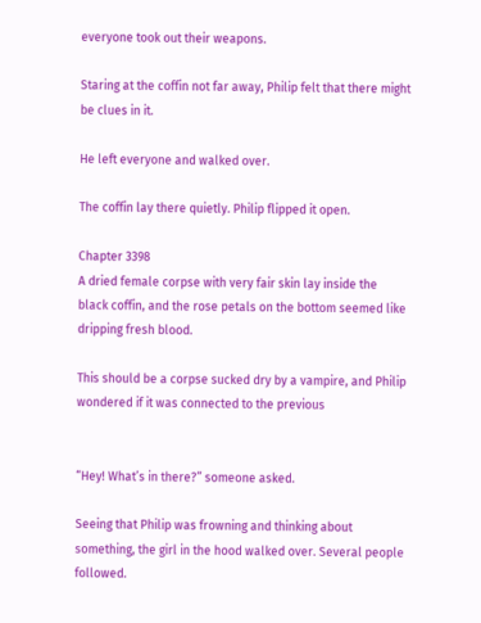everyone took out their weapons.

Staring at the coffin not far away, Philip felt that there might be clues in it.

He left everyone and walked over.

The coffin lay there quietly. Philip flipped it open.

Chapter 3398
A dried female corpse with very fair skin lay inside the black coffin, and the rose petals on the bottom seemed like dripping fresh blood.

This should be a corpse sucked dry by a vampire, and Philip wondered if it was connected to the previous


“Hey! What’s in there?” someone asked.

Seeing that Philip was frowning and thinking about something, the girl in the hood walked over. Several people followed.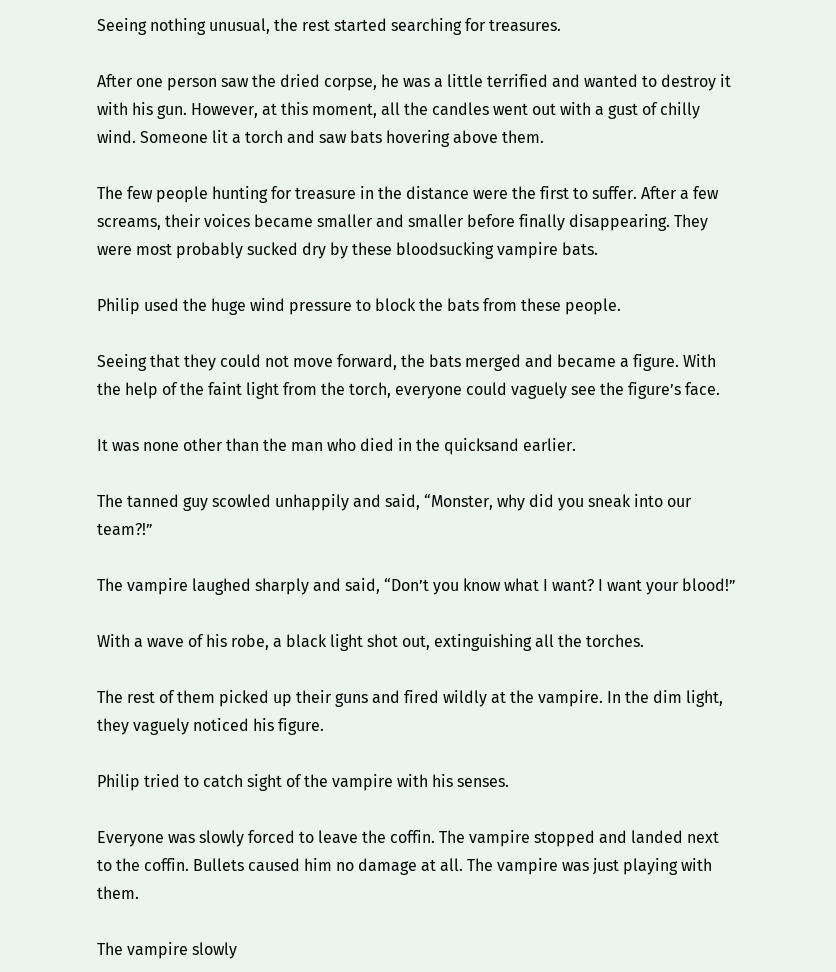Seeing nothing unusual, the rest started searching for treasures.

After one person saw the dried corpse, he was a little terrified and wanted to destroy it with his gun. However, at this moment, all the candles went out with a gust of chilly wind. Someone lit a torch and saw bats hovering above them.

The few people hunting for treasure in the distance were the first to suffer. After a few screams, their voices became smaller and smaller before finally disappearing. They were most probably sucked dry by these bloodsucking vampire bats.

Philip used the huge wind pressure to block the bats from these people.

Seeing that they could not move forward, the bats merged and became a figure. With the help of the faint light from the torch, everyone could vaguely see the figure’s face.

It was none other than the man who died in the quicksand earlier.

The tanned guy scowled unhappily and said, “Monster, why did you sneak into our team?!”

The vampire laughed sharply and said, “Don’t you know what I want? I want your blood!”

With a wave of his robe, a black light shot out, extinguishing all the torches.

The rest of them picked up their guns and fired wildly at the vampire. In the dim light, they vaguely noticed his figure.

Philip tried to catch sight of the vampire with his senses.

Everyone was slowly forced to leave the coffin. The vampire stopped and landed next to the coffin. Bullets caused him no damage at all. The vampire was just playing with them.

The vampire slowly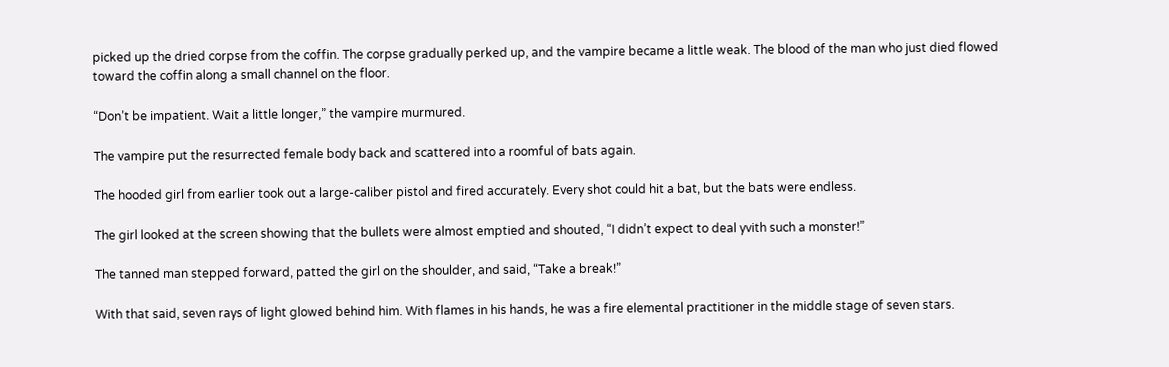picked up the dried corpse from the coffin. The corpse gradually perked up, and the vampire became a little weak. The blood of the man who just died flowed toward the coffin along a small channel on the floor.

“Don’t be impatient. Wait a little longer,” the vampire murmured.

The vampire put the resurrected female body back and scattered into a roomful of bats again.

The hooded girl from earlier took out a large-caliber pistol and fired accurately. Every shot could hit a bat, but the bats were endless.

The girl looked at the screen showing that the bullets were almost emptied and shouted, “I didn’t expect to deal yvith such a monster!”

The tanned man stepped forward, patted the girl on the shoulder, and said, “Take a break!”

With that said, seven rays of light glowed behind him. With flames in his hands, he was a fire elemental practitioner in the middle stage of seven stars.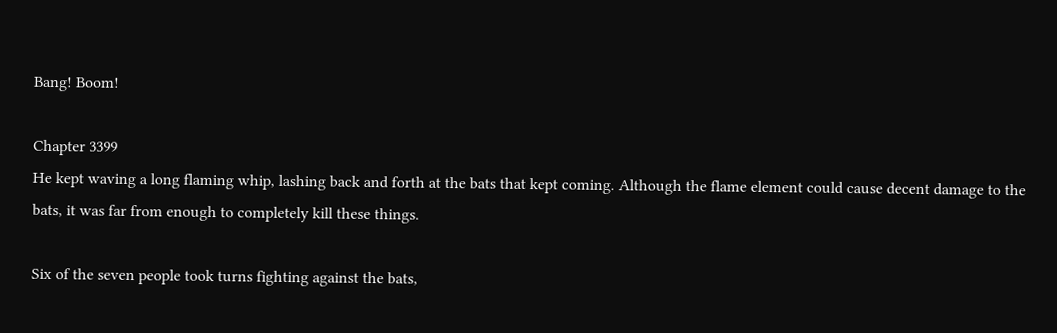Bang! Boom!

Chapter 3399
He kept waving a long flaming whip, lashing back and forth at the bats that kept coming. Although the flame element could cause decent damage to the bats, it was far from enough to completely kill these things.

Six of the seven people took turns fighting against the bats,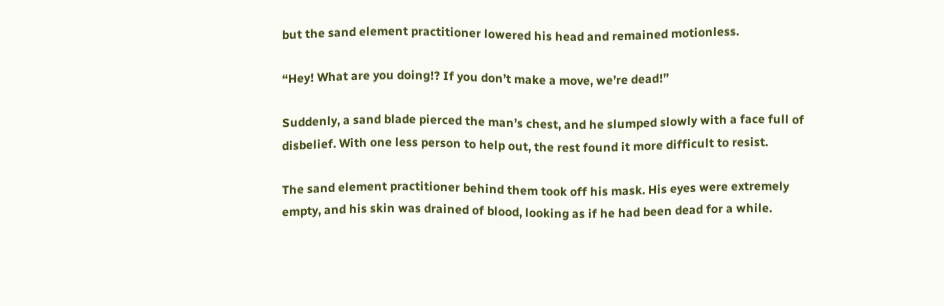but the sand element practitioner lowered his head and remained motionless.

“Hey! What are you doing!? If you don’t make a move, we’re dead!”

Suddenly, a sand blade pierced the man’s chest, and he slumped slowly with a face full of disbelief. With one less person to help out, the rest found it more difficult to resist.

The sand element practitioner behind them took off his mask. His eyes were extremely empty, and his skin was drained of blood, looking as if he had been dead for a while.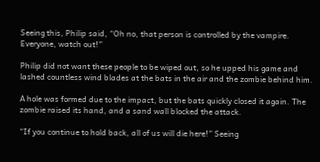Seeing this, Philip said, “Oh no, that person is controlled by the vampire. Everyone, watch out!”

Philip did not want these people to be wiped out, so he upped his game and lashed countless wind blades at the bats in the air and the zombie behind him.

A hole was formed due to the impact, but the bats quickly closed it again. The zombie raised its hand, and a sand wall blocked the attack.

“If you continue to hold back, all of us will die here!” Seeing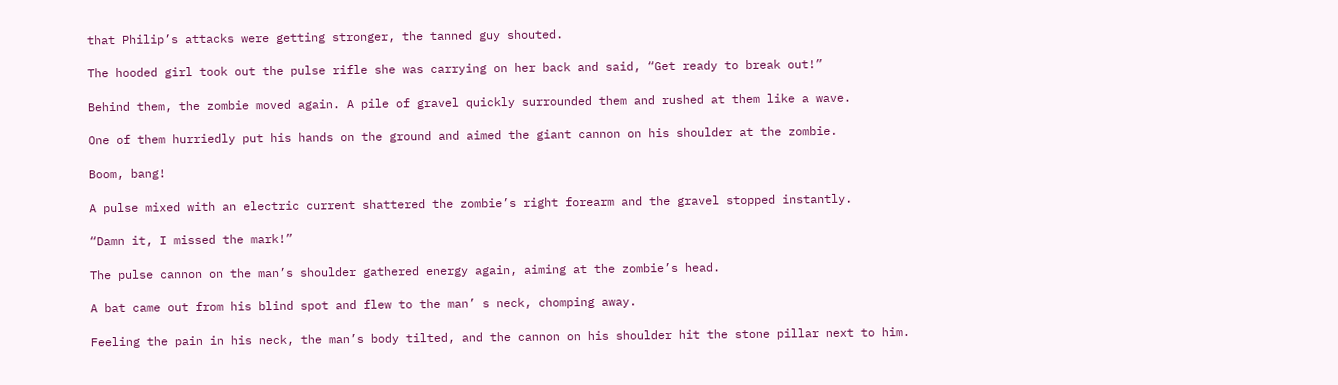that Philip’s attacks were getting stronger, the tanned guy shouted.

The hooded girl took out the pulse rifle she was carrying on her back and said, “Get ready to break out!”

Behind them, the zombie moved again. A pile of gravel quickly surrounded them and rushed at them like a wave.

One of them hurriedly put his hands on the ground and aimed the giant cannon on his shoulder at the zombie.

Boom, bang!

A pulse mixed with an electric current shattered the zombie’s right forearm and the gravel stopped instantly.

“Damn it, I missed the mark!”

The pulse cannon on the man’s shoulder gathered energy again, aiming at the zombie’s head.

A bat came out from his blind spot and flew to the man’ s neck, chomping away.

Feeling the pain in his neck, the man’s body tilted, and the cannon on his shoulder hit the stone pillar next to him.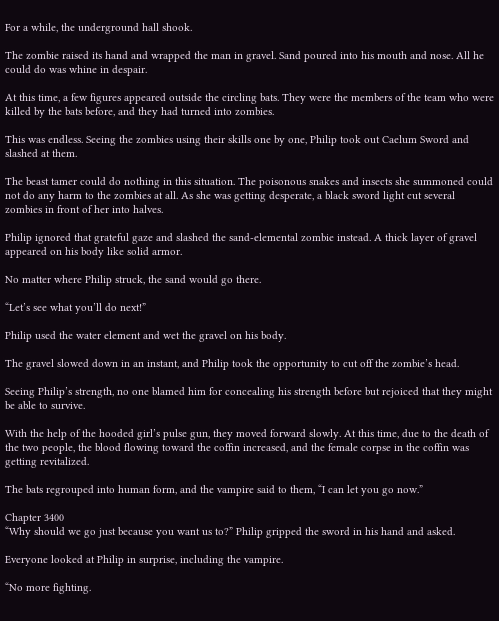For a while, the underground hall shook.

The zombie raised its hand and wrapped the man in gravel. Sand poured into his mouth and nose. All he could do was whine in despair.

At this time, a few figures appeared outside the circling bats. They were the members of the team who were killed by the bats before, and they had turned into zombies.

This was endless. Seeing the zombies using their skills one by one, Philip took out Caelum Sword and slashed at them.

The beast tamer could do nothing in this situation. The poisonous snakes and insects she summoned could not do any harm to the zombies at all. As she was getting desperate, a black sword light cut several zombies in front of her into halves.

Philip ignored that grateful gaze and slashed the sand-elemental zombie instead. A thick layer of gravel appeared on his body like solid armor.

No matter where Philip struck, the sand would go there.

“Let’s see what you’ll do next!”

Philip used the water element and wet the gravel on his body.

The gravel slowed down in an instant, and Philip took the opportunity to cut off the zombie’s head.

Seeing Philip’s strength, no one blamed him for concealing his strength before but rejoiced that they might be able to survive.

With the help of the hooded girl’s pulse gun, they moved forward slowly. At this time, due to the death of the two people, the blood flowing toward the coffin increased, and the female corpse in the coffin was getting revitalized.

The bats regrouped into human form, and the vampire said to them, “I can let you go now.”

Chapter 3400
“Why should we go just because you want us to?” Philip gripped the sword in his hand and asked.

Everyone looked at Philip in surprise, including the vampire.

“No more fighting.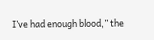I’ve had enough blood,” the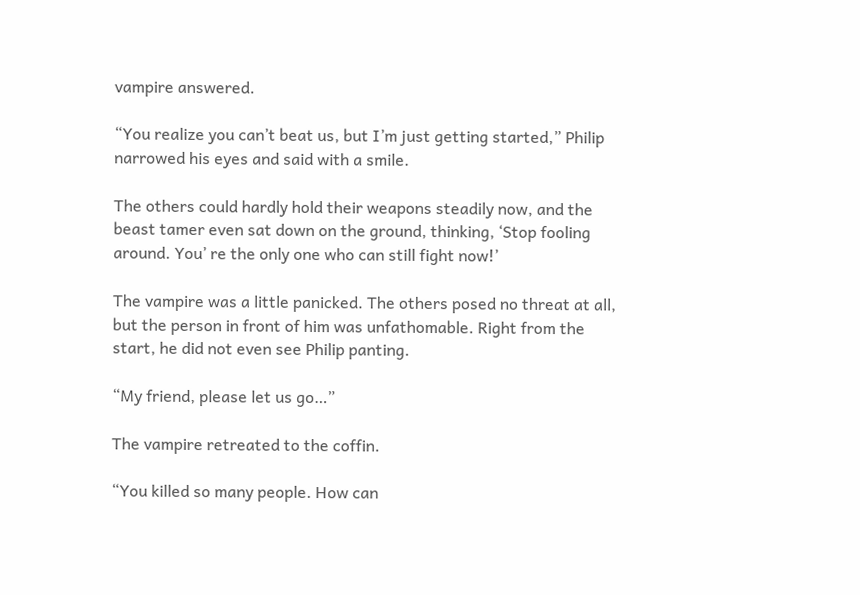vampire answered.

“You realize you can’t beat us, but I’m just getting started,” Philip narrowed his eyes and said with a smile.

The others could hardly hold their weapons steadily now, and the beast tamer even sat down on the ground, thinking, ‘Stop fooling around. You’ re the only one who can still fight now!’

The vampire was a little panicked. The others posed no threat at all, but the person in front of him was unfathomable. Right from the start, he did not even see Philip panting.

“My friend, please let us go…”

The vampire retreated to the coffin.

“You killed so many people. How can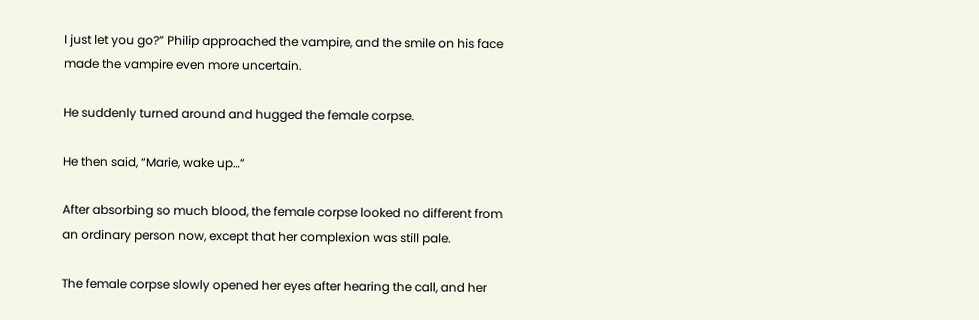I just let you go?” Philip approached the vampire, and the smile on his face made the vampire even more uncertain.

He suddenly turned around and hugged the female corpse.

He then said, “Marie, wake up…”

After absorbing so much blood, the female corpse looked no different from an ordinary person now, except that her complexion was still pale.

The female corpse slowly opened her eyes after hearing the call, and her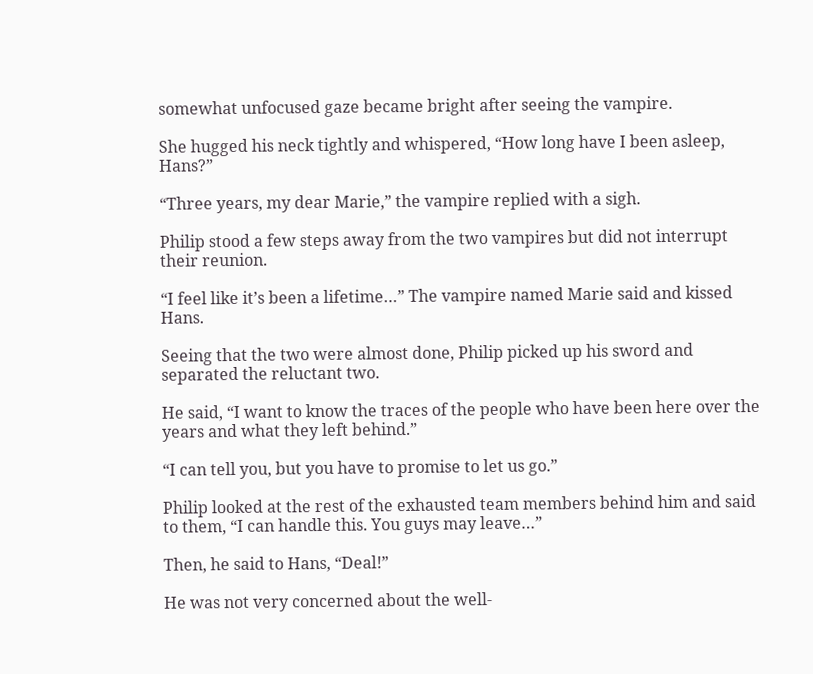somewhat unfocused gaze became bright after seeing the vampire.

She hugged his neck tightly and whispered, “How long have I been asleep, Hans?”

“Three years, my dear Marie,” the vampire replied with a sigh.

Philip stood a few steps away from the two vampires but did not interrupt their reunion.

“I feel like it’s been a lifetime…” The vampire named Marie said and kissed Hans.

Seeing that the two were almost done, Philip picked up his sword and separated the reluctant two.

He said, “I want to know the traces of the people who have been here over the years and what they left behind.”

“I can tell you, but you have to promise to let us go.”

Philip looked at the rest of the exhausted team members behind him and said to them, “I can handle this. You guys may leave…”

Then, he said to Hans, “Deal!”

He was not very concerned about the well-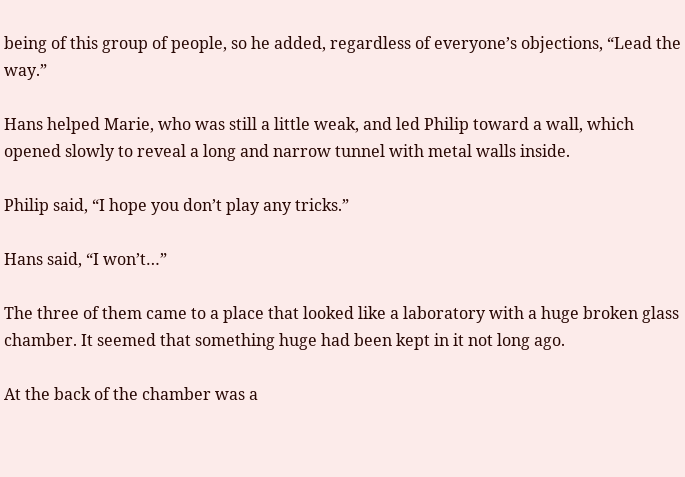being of this group of people, so he added, regardless of everyone’s objections, “Lead the way.”

Hans helped Marie, who was still a little weak, and led Philip toward a wall, which opened slowly to reveal a long and narrow tunnel with metal walls inside.

Philip said, “I hope you don’t play any tricks.”

Hans said, “I won’t…”

The three of them came to a place that looked like a laboratory with a huge broken glass chamber. It seemed that something huge had been kept in it not long ago.

At the back of the chamber was a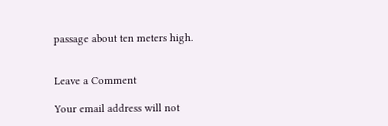passage about ten meters high.


Leave a Comment

Your email address will not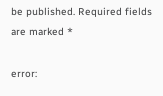be published. Required fields are marked *

error: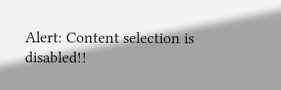Alert: Content selection is disabled!!